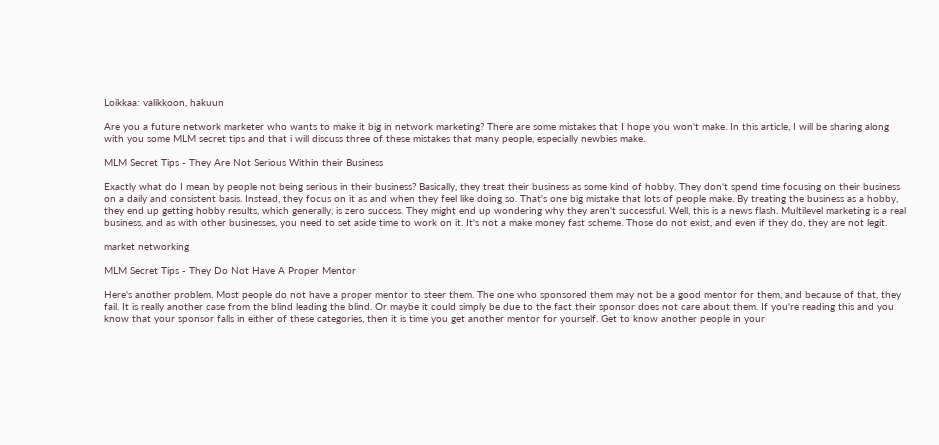Loikkaa: valikkoon, hakuun

Are you a future network marketer who wants to make it big in network marketing? There are some mistakes that I hope you won't make. In this article, I will be sharing along with you some MLM secret tips and that i will discuss three of these mistakes that many people, especially newbies make.

MLM Secret Tips - They Are Not Serious Within their Business

Exactly what do I mean by people not being serious in their business? Basically, they treat their business as some kind of hobby. They don't spend time focusing on their business on a daily and consistent basis. Instead, they focus on it as and when they feel like doing so. That's one big mistake that lots of people make. By treating the business as a hobby, they end up getting hobby results, which generally, is zero success. They might end up wondering why they aren't successful. Well, this is a news flash. Multilevel marketing is a real business, and as with other businesses, you need to set aside time to work on it. It's not a make money fast scheme. Those do not exist, and even if they do, they are not legit.

market networking

MLM Secret Tips - They Do Not Have A Proper Mentor

Here's another problem. Most people do not have a proper mentor to steer them. The one who sponsored them may not be a good mentor for them, and because of that, they fail. It is really another case from the blind leading the blind. Or maybe it could simply be due to the fact their sponsor does not care about them. If you're reading this and you know that your sponsor falls in either of these categories, then it is time you get another mentor for yourself. Get to know another people in your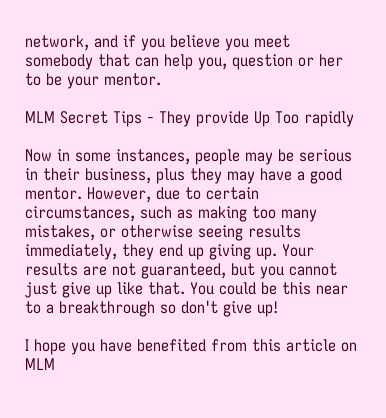network, and if you believe you meet somebody that can help you, question or her to be your mentor.

MLM Secret Tips - They provide Up Too rapidly

Now in some instances, people may be serious in their business, plus they may have a good mentor. However, due to certain circumstances, such as making too many mistakes, or otherwise seeing results immediately, they end up giving up. Your results are not guaranteed, but you cannot just give up like that. You could be this near to a breakthrough so don't give up!

I hope you have benefited from this article on MLM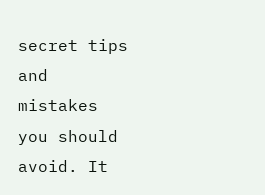secret tips and mistakes you should avoid. It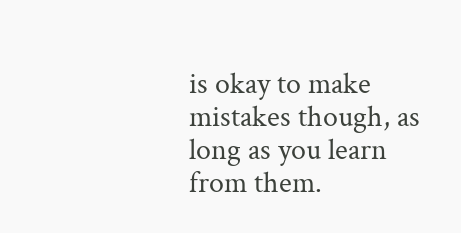is okay to make mistakes though, as long as you learn from them.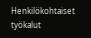Henkilökohtaiset työkalut